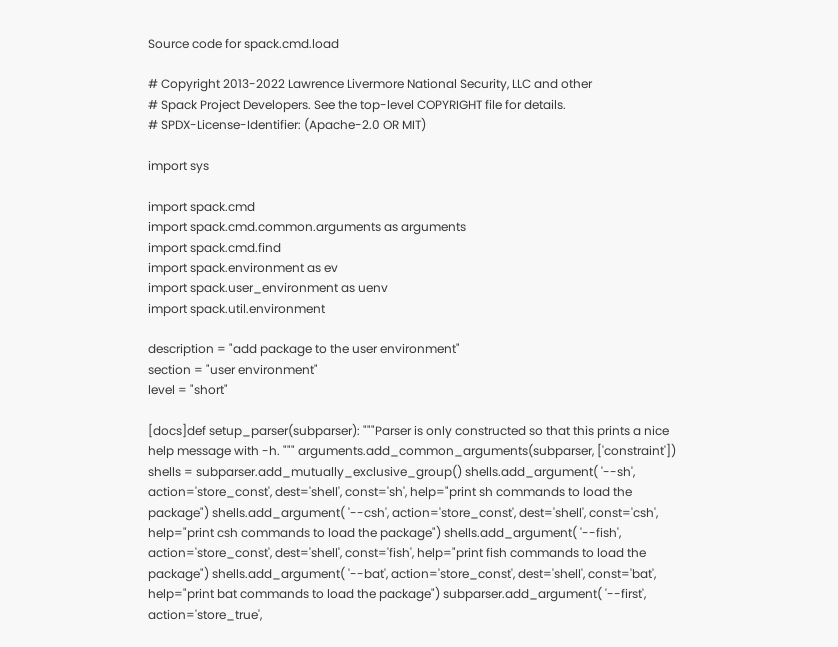Source code for spack.cmd.load

# Copyright 2013-2022 Lawrence Livermore National Security, LLC and other
# Spack Project Developers. See the top-level COPYRIGHT file for details.
# SPDX-License-Identifier: (Apache-2.0 OR MIT)

import sys

import spack.cmd
import spack.cmd.common.arguments as arguments
import spack.cmd.find
import spack.environment as ev
import spack.user_environment as uenv
import spack.util.environment

description = "add package to the user environment"
section = "user environment"
level = "short"

[docs]def setup_parser(subparser): """Parser is only constructed so that this prints a nice help message with -h. """ arguments.add_common_arguments(subparser, ['constraint']) shells = subparser.add_mutually_exclusive_group() shells.add_argument( '--sh', action='store_const', dest='shell', const='sh', help="print sh commands to load the package") shells.add_argument( '--csh', action='store_const', dest='shell', const='csh', help="print csh commands to load the package") shells.add_argument( '--fish', action='store_const', dest='shell', const='fish', help="print fish commands to load the package") shells.add_argument( '--bat', action='store_const', dest='shell', const='bat', help="print bat commands to load the package") subparser.add_argument( '--first', action='store_true',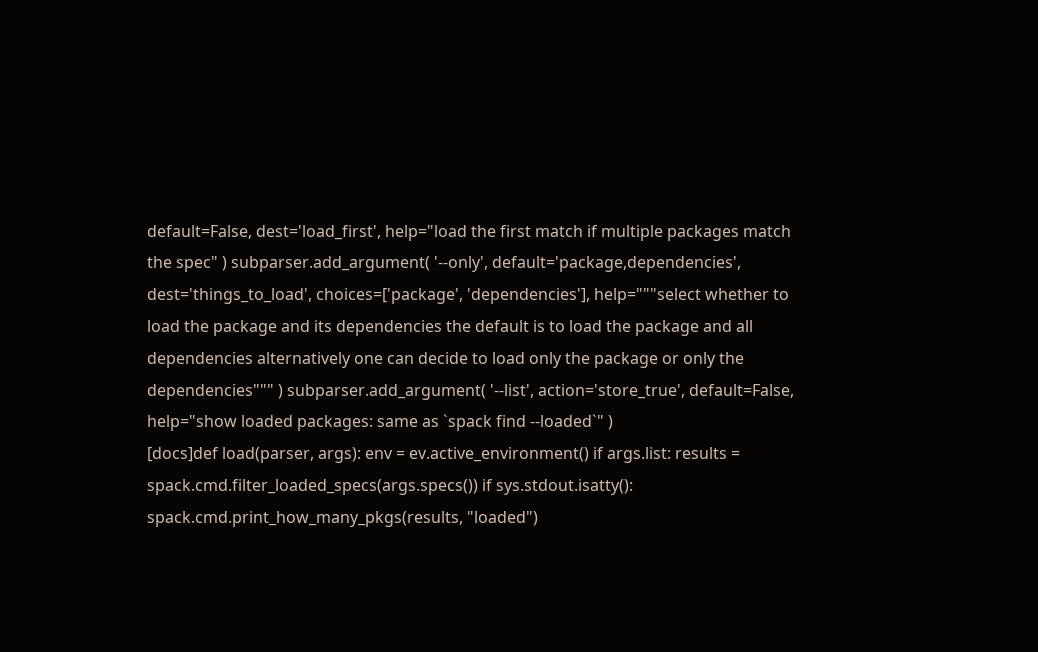default=False, dest='load_first', help="load the first match if multiple packages match the spec" ) subparser.add_argument( '--only', default='package,dependencies', dest='things_to_load', choices=['package', 'dependencies'], help="""select whether to load the package and its dependencies the default is to load the package and all dependencies alternatively one can decide to load only the package or only the dependencies""" ) subparser.add_argument( '--list', action='store_true', default=False, help="show loaded packages: same as `spack find --loaded`" )
[docs]def load(parser, args): env = ev.active_environment() if args.list: results = spack.cmd.filter_loaded_specs(args.specs()) if sys.stdout.isatty(): spack.cmd.print_how_many_pkgs(results, "loaded")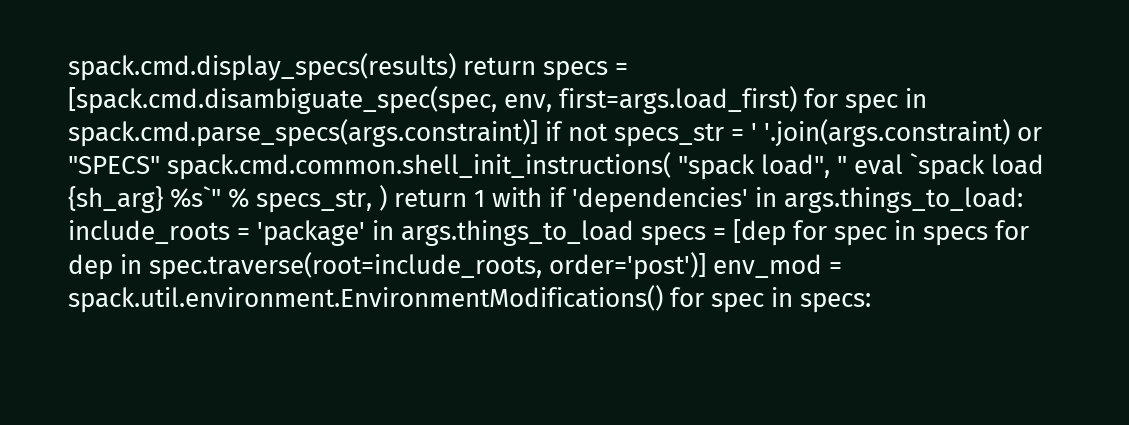spack.cmd.display_specs(results) return specs = [spack.cmd.disambiguate_spec(spec, env, first=args.load_first) for spec in spack.cmd.parse_specs(args.constraint)] if not specs_str = ' '.join(args.constraint) or "SPECS" spack.cmd.common.shell_init_instructions( "spack load", " eval `spack load {sh_arg} %s`" % specs_str, ) return 1 with if 'dependencies' in args.things_to_load: include_roots = 'package' in args.things_to_load specs = [dep for spec in specs for dep in spec.traverse(root=include_roots, order='post')] env_mod = spack.util.environment.EnvironmentModifications() for spec in specs: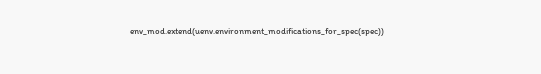env_mod.extend(uenv.environment_modifications_for_spec(spec))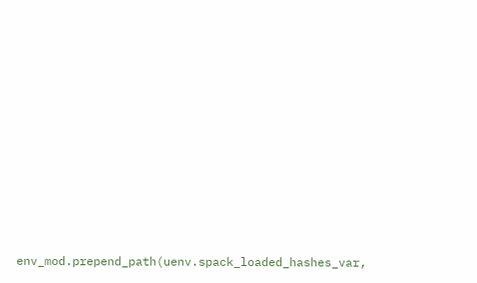env_mod.prepend_path(uenv.spack_loaded_hashes_var,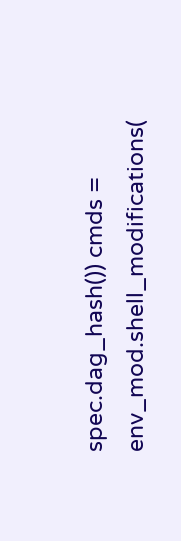spec.dag_hash()) cmds = env_mod.shell_modifications(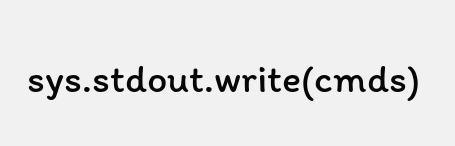sys.stdout.write(cmds)